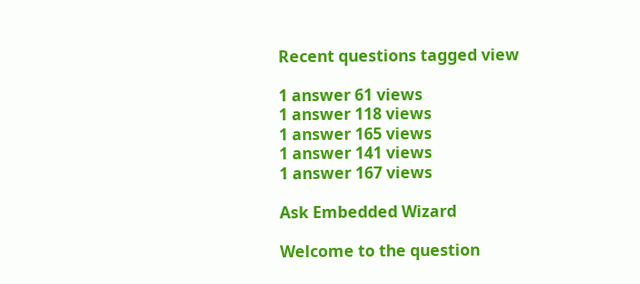Recent questions tagged view

1 answer 61 views
1 answer 118 views
1 answer 165 views
1 answer 141 views
1 answer 167 views

Ask Embedded Wizard

Welcome to the question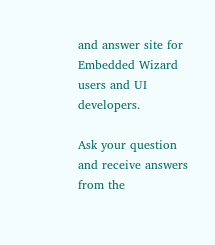and answer site for Embedded Wizard users and UI developers.

Ask your question and receive answers from the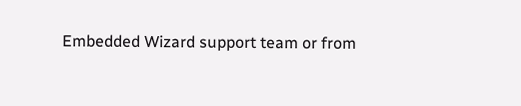Embedded Wizard support team or from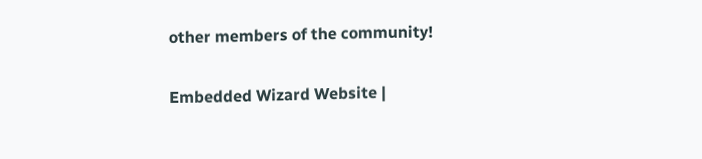other members of the community!

Embedded Wizard Website |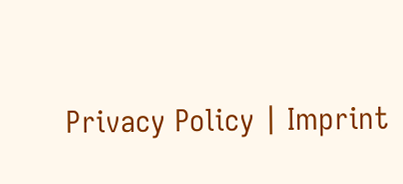Privacy Policy | Imprint